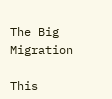The Big Migration

This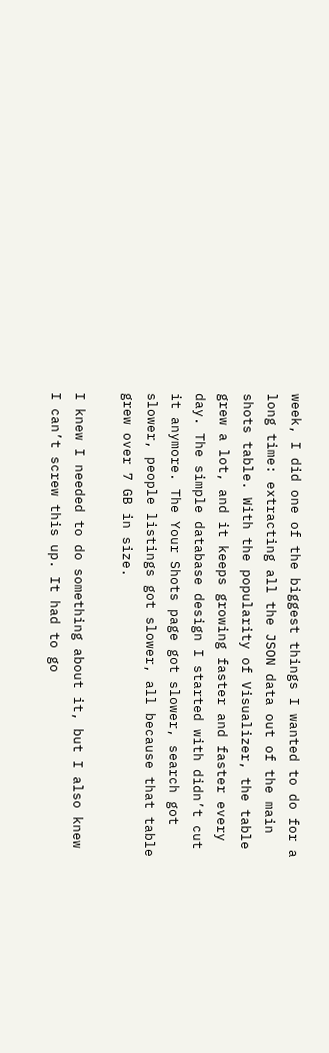week, I did one of the biggest things I wanted to do for a long time: extracting all the JSON data out of the main shots table. With the popularity of Visualizer, the table grew a lot, and it keeps growing faster and faster every day. The simple database design I started with didn’t cut it anymore. The Your Shots page got slower, search got slower, people listings got slower, all because that table grew over 7 GB in size.

I knew I needed to do something about it, but I also knew I can’t screw this up. It had to go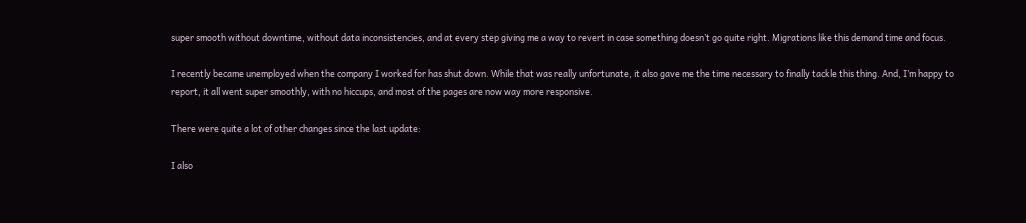super smooth without downtime, without data inconsistencies, and at every step giving me a way to revert in case something doesn’t go quite right. Migrations like this demand time and focus.

I recently became unemployed when the company I worked for has shut down. While that was really unfortunate, it also gave me the time necessary to finally tackle this thing. And, I’m happy to report, it all went super smoothly, with no hiccups, and most of the pages are now way more responsive.

There were quite a lot of other changes since the last update:

I also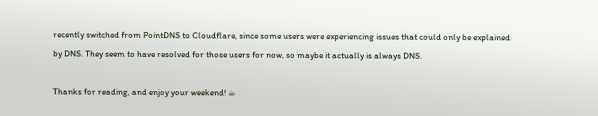recently switched from PointDNS to Cloudflare, since some users were experiencing issues that could only be explained by DNS. They seem to have resolved for those users for now, so maybe it actually is always DNS.

Thanks for reading, and enjoy your weekend! ☕